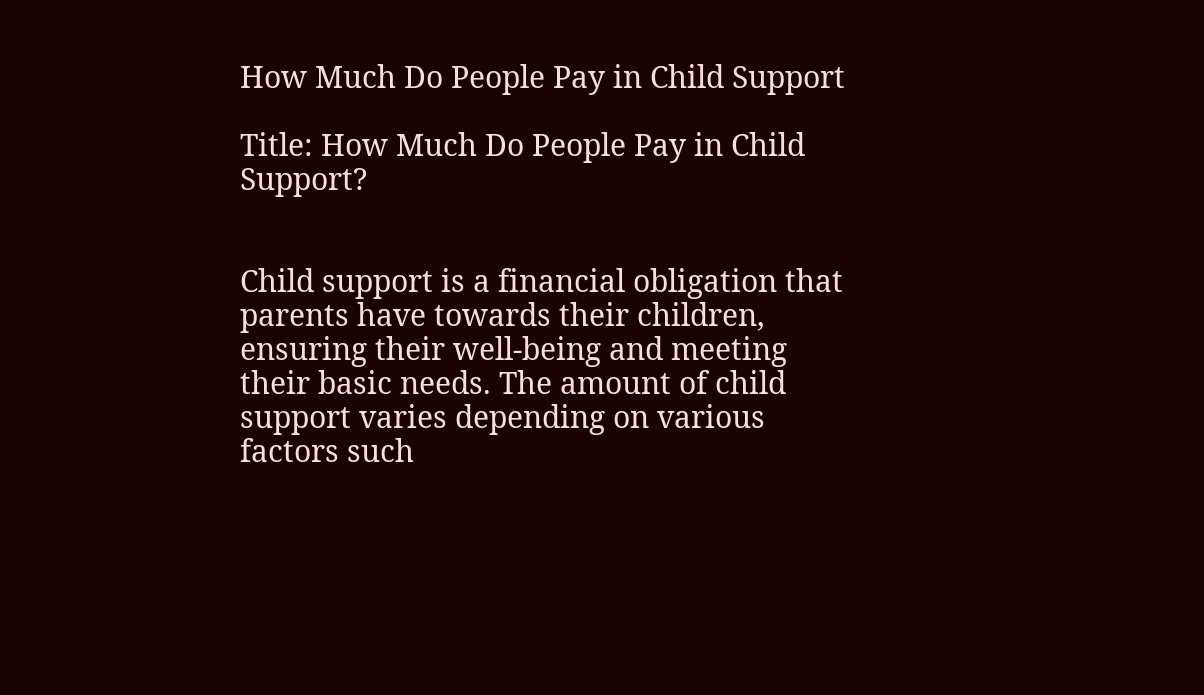How Much Do People Pay in Child Support

Title: How Much Do People Pay in Child Support?


Child support is a financial obligation that parents have towards their children, ensuring their well-being and meeting their basic needs. The amount of child support varies depending on various factors such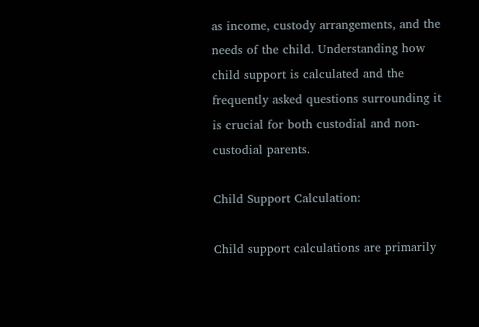as income, custody arrangements, and the needs of the child. Understanding how child support is calculated and the frequently asked questions surrounding it is crucial for both custodial and non-custodial parents.

Child Support Calculation:

Child support calculations are primarily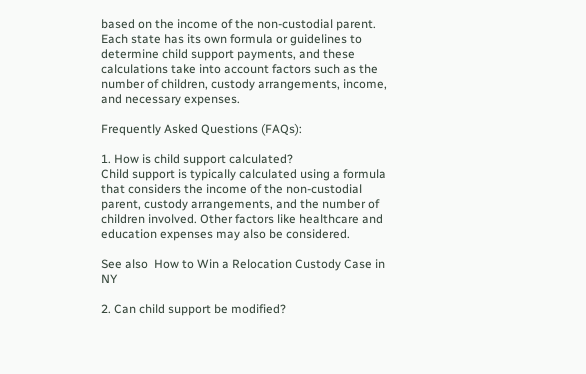based on the income of the non-custodial parent. Each state has its own formula or guidelines to determine child support payments, and these calculations take into account factors such as the number of children, custody arrangements, income, and necessary expenses.

Frequently Asked Questions (FAQs):

1. How is child support calculated?
Child support is typically calculated using a formula that considers the income of the non-custodial parent, custody arrangements, and the number of children involved. Other factors like healthcare and education expenses may also be considered.

See also  How to Win a Relocation Custody Case in NY

2. Can child support be modified?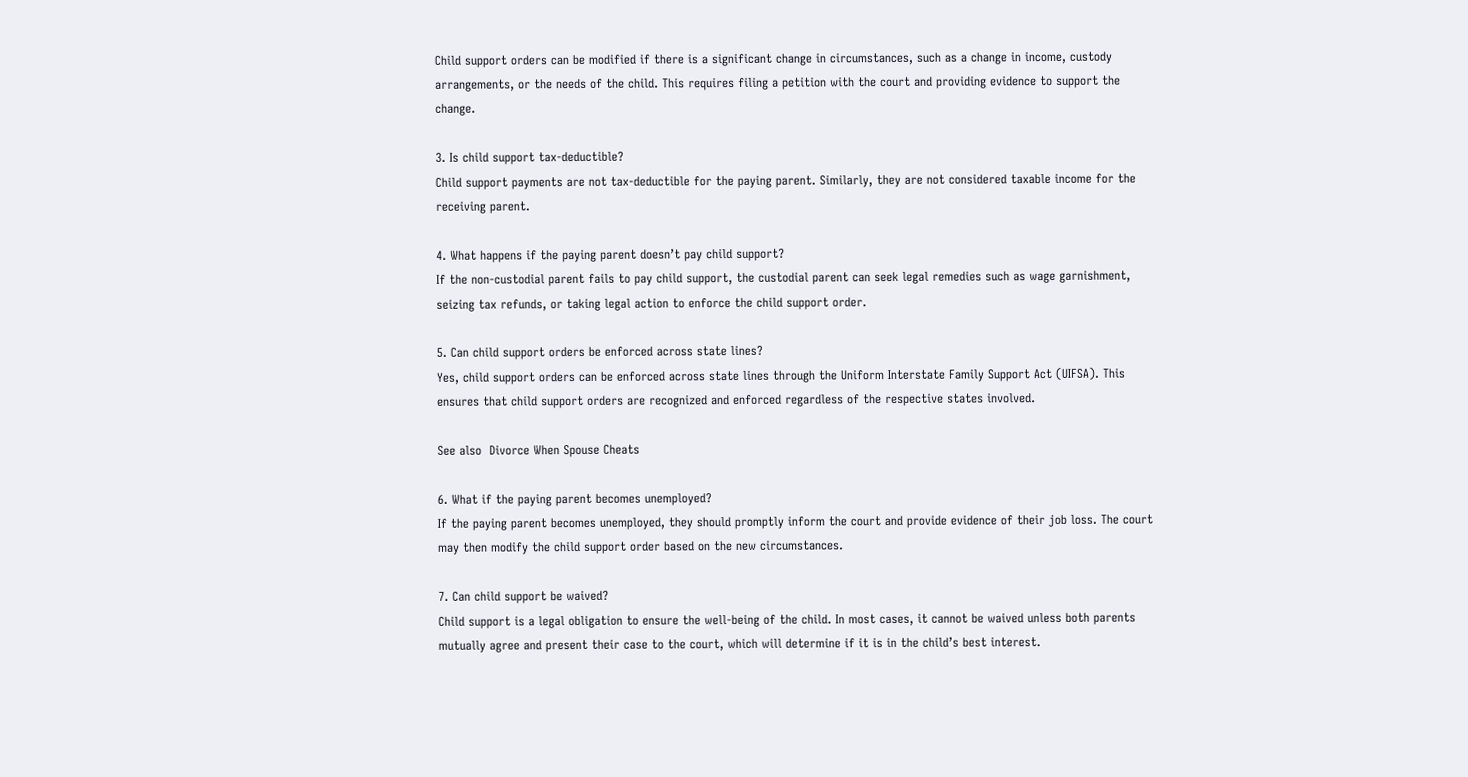Child support orders can be modified if there is a significant change in circumstances, such as a change in income, custody arrangements, or the needs of the child. This requires filing a petition with the court and providing evidence to support the change.

3. Is child support tax-deductible?
Child support payments are not tax-deductible for the paying parent. Similarly, they are not considered taxable income for the receiving parent.

4. What happens if the paying parent doesn’t pay child support?
If the non-custodial parent fails to pay child support, the custodial parent can seek legal remedies such as wage garnishment, seizing tax refunds, or taking legal action to enforce the child support order.

5. Can child support orders be enforced across state lines?
Yes, child support orders can be enforced across state lines through the Uniform Interstate Family Support Act (UIFSA). This ensures that child support orders are recognized and enforced regardless of the respective states involved.

See also  Divorce When Spouse Cheats

6. What if the paying parent becomes unemployed?
If the paying parent becomes unemployed, they should promptly inform the court and provide evidence of their job loss. The court may then modify the child support order based on the new circumstances.

7. Can child support be waived?
Child support is a legal obligation to ensure the well-being of the child. In most cases, it cannot be waived unless both parents mutually agree and present their case to the court, which will determine if it is in the child’s best interest.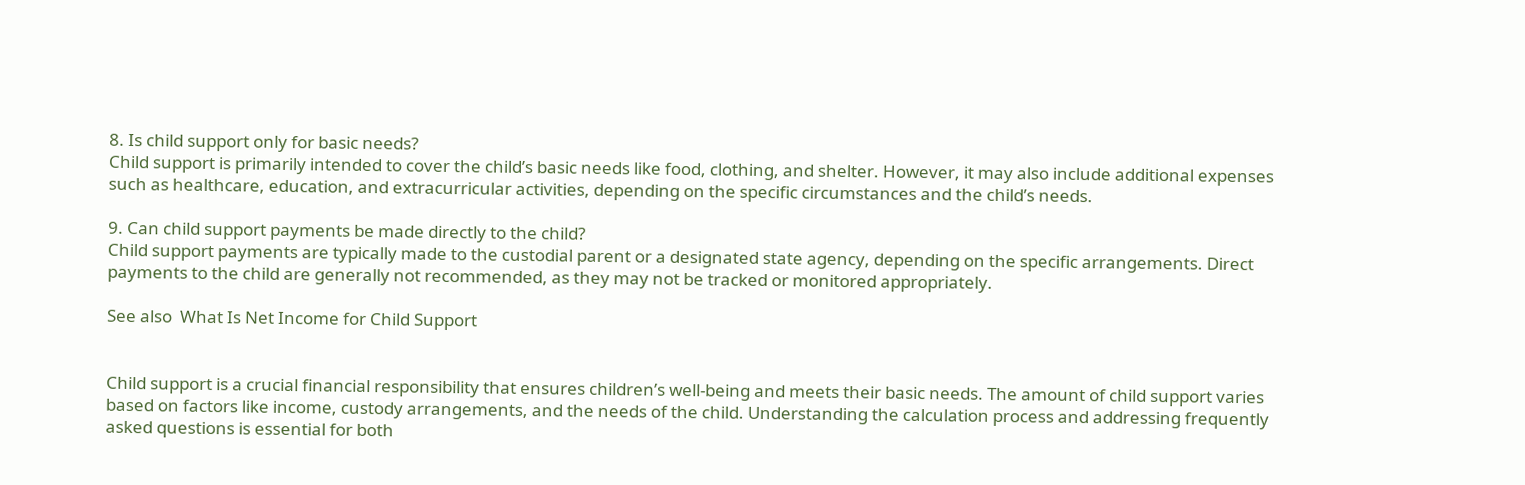8. Is child support only for basic needs?
Child support is primarily intended to cover the child’s basic needs like food, clothing, and shelter. However, it may also include additional expenses such as healthcare, education, and extracurricular activities, depending on the specific circumstances and the child’s needs.

9. Can child support payments be made directly to the child?
Child support payments are typically made to the custodial parent or a designated state agency, depending on the specific arrangements. Direct payments to the child are generally not recommended, as they may not be tracked or monitored appropriately.

See also  What Is Net Income for Child Support


Child support is a crucial financial responsibility that ensures children’s well-being and meets their basic needs. The amount of child support varies based on factors like income, custody arrangements, and the needs of the child. Understanding the calculation process and addressing frequently asked questions is essential for both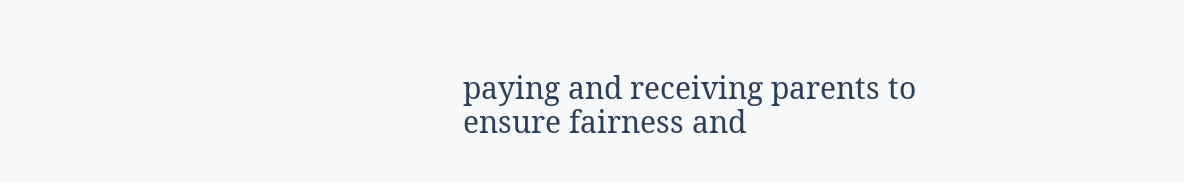paying and receiving parents to ensure fairness and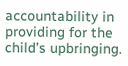accountability in providing for the child’s upbringing.